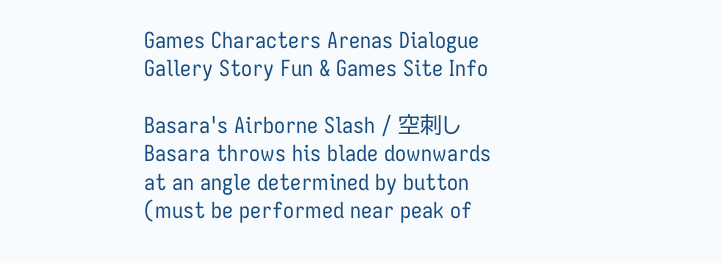Games Characters Arenas Dialogue Gallery Story Fun & Games Site Info

Basara's Airborne Slash / 空刺し
Basara throws his blade downwards at an angle determined by button (must be performed near peak of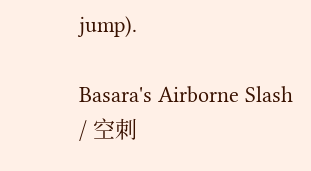jump).

Basara's Airborne Slash / 空刺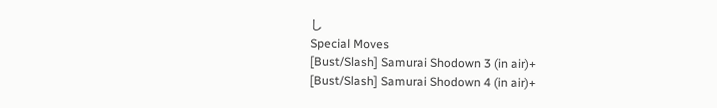し
Special Moves
[Bust/Slash] Samurai Shodown 3 (in air)+
[Bust/Slash] Samurai Shodown 4 (in air)+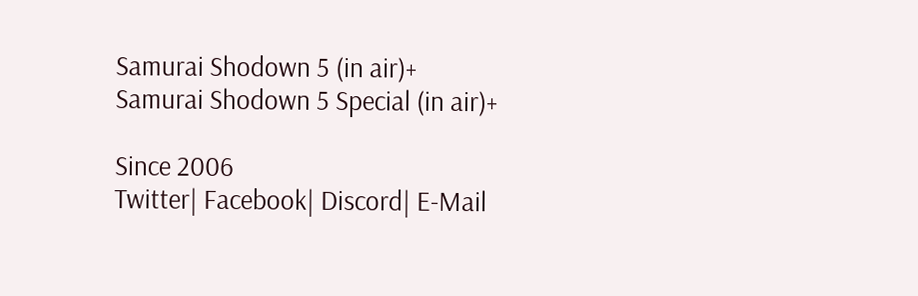Samurai Shodown 5 (in air)+
Samurai Shodown 5 Special (in air)+

Since 2006
Twitter| Facebook| Discord| E-Mail